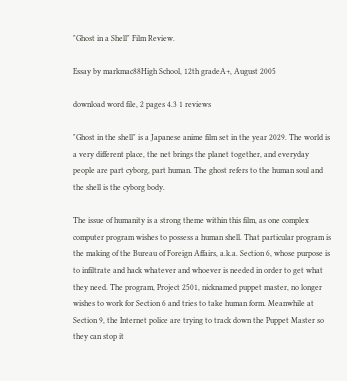"Ghost in a Shell" Film Review.

Essay by markmac88High School, 12th gradeA+, August 2005

download word file, 2 pages 4.3 1 reviews

"Ghost in the shell" is a Japanese anime film set in the year 2029. The world is a very different place, the net brings the planet together, and everyday people are part cyborg, part human. The ghost refers to the human soul and the shell is the cyborg body.

The issue of humanity is a strong theme within this film, as one complex computer program wishes to possess a human shell. That particular program is the making of the Bureau of Foreign Affairs, a.k.a. Section 6, whose purpose is to infiltrate and hack whatever and whoever is needed in order to get what they need. The program, Project 2501, nicknamed puppet master, no longer wishes to work for Section 6 and tries to take human form. Meanwhile at Section 9, the Internet police are trying to track down the Puppet Master so they can stop it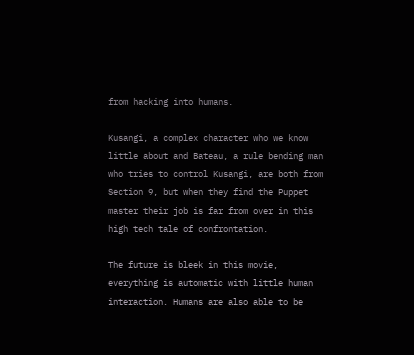from hacking into humans.

Kusangi, a complex character who we know little about and Bateau, a rule bending man who tries to control Kusangi, are both from Section 9, but when they find the Puppet master their job is far from over in this high tech tale of confrontation.

The future is bleek in this movie, everything is automatic with little human interaction. Humans are also able to be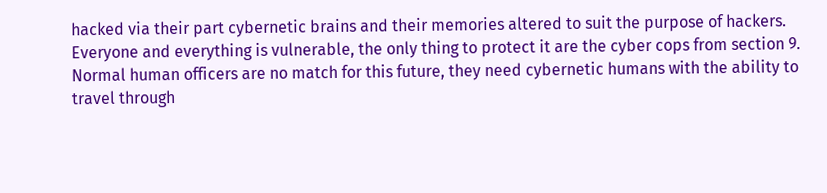hacked via their part cybernetic brains and their memories altered to suit the purpose of hackers. Everyone and everything is vulnerable, the only thing to protect it are the cyber cops from section 9. Normal human officers are no match for this future, they need cybernetic humans with the ability to travel through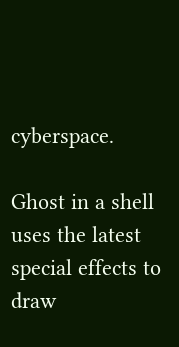cyberspace.

Ghost in a shell uses the latest special effects to draw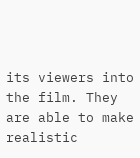its viewers into the film. They are able to make realistic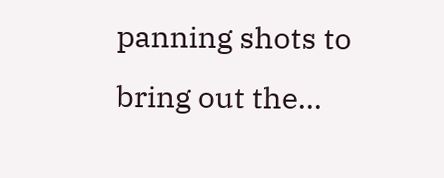panning shots to bring out the...